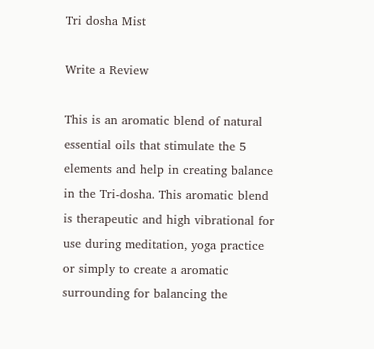Tri dosha Mist

Write a Review

This is an aromatic blend of natural essential oils that stimulate the 5 elements and help in creating balance in the Tri-dosha. This aromatic blend is therapeutic and high vibrational for use during meditation, yoga practice or simply to create a aromatic surrounding for balancing the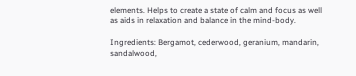elements. Helps to create a state of calm and focus as well as aids in relaxation and balance in the mind-body.

Ingredients: Bergamot, cederwood, geranium, mandarin, sandalwood,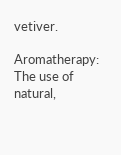vetiver.

Aromatherapy: The use of natural,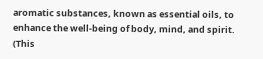aromatic substances, known as essential oils, to enhance the well-being of body, mind, and spirit. (This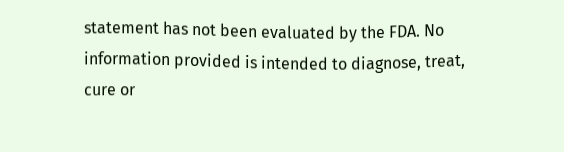statement has not been evaluated by the FDA. No information provided is intended to diagnose, treat, cure or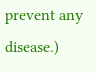prevent any disease.)